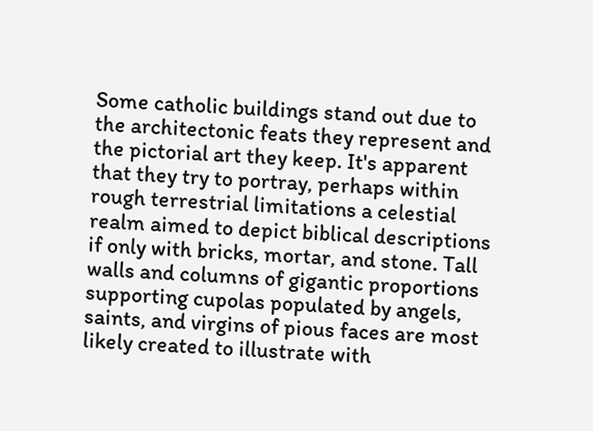Some catholic buildings stand out due to the architectonic feats they represent and the pictorial art they keep. It's apparent that they try to portray, perhaps within rough terrestrial limitations a celestial realm aimed to depict biblical descriptions if only with bricks, mortar, and stone. Tall walls and columns of gigantic proportions supporting cupolas populated by angels, saints, and virgins of pious faces are most likely created to illustrate with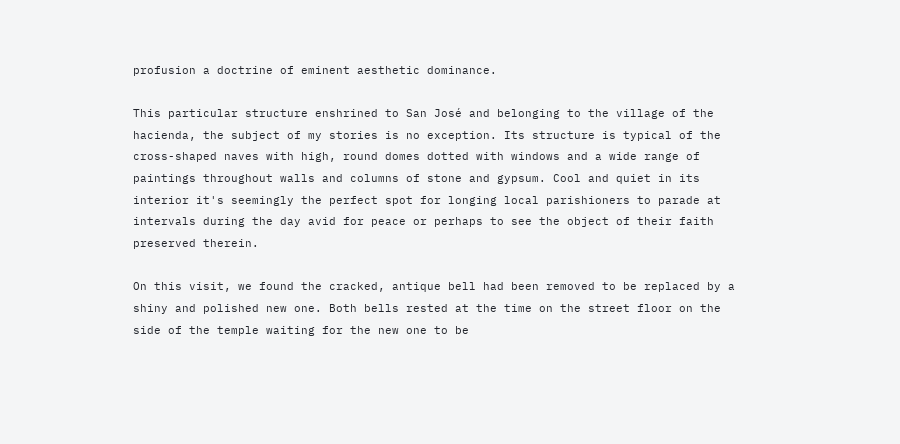profusion a doctrine of eminent aesthetic dominance.

This particular structure enshrined to San José and belonging to the village of the hacienda, the subject of my stories is no exception. Its structure is typical of the cross-shaped naves with high, round domes dotted with windows and a wide range of paintings throughout walls and columns of stone and gypsum. Cool and quiet in its interior it's seemingly the perfect spot for longing local parishioners to parade at intervals during the day avid for peace or perhaps to see the object of their faith preserved therein.

On this visit, we found the cracked, antique bell had been removed to be replaced by a shiny and polished new one. Both bells rested at the time on the street floor on the side of the temple waiting for the new one to be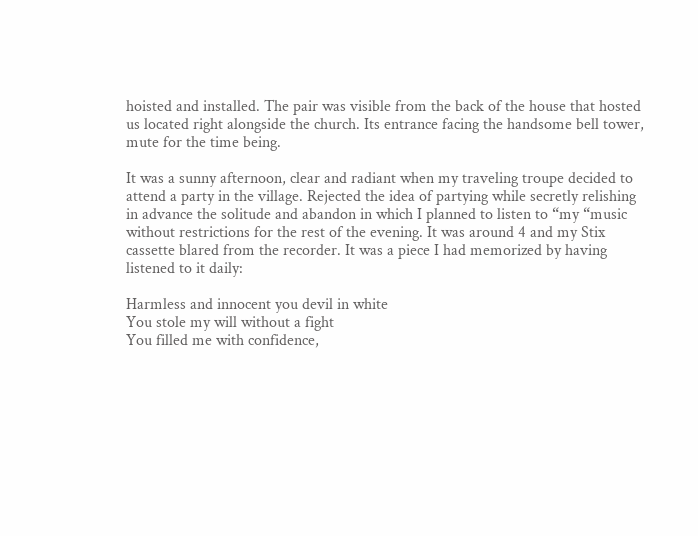hoisted and installed. The pair was visible from the back of the house that hosted us located right alongside the church. Its entrance facing the handsome bell tower, mute for the time being.

It was a sunny afternoon, clear and radiant when my traveling troupe decided to attend a party in the village. Rejected the idea of partying while secretly relishing in advance the solitude and abandon in which I planned to listen to “my “music without restrictions for the rest of the evening. It was around 4 and my Stix cassette blared from the recorder. It was a piece I had memorized by having listened to it daily:

Harmless and innocent you devil in white
You stole my will without a fight
You filled me with confidence,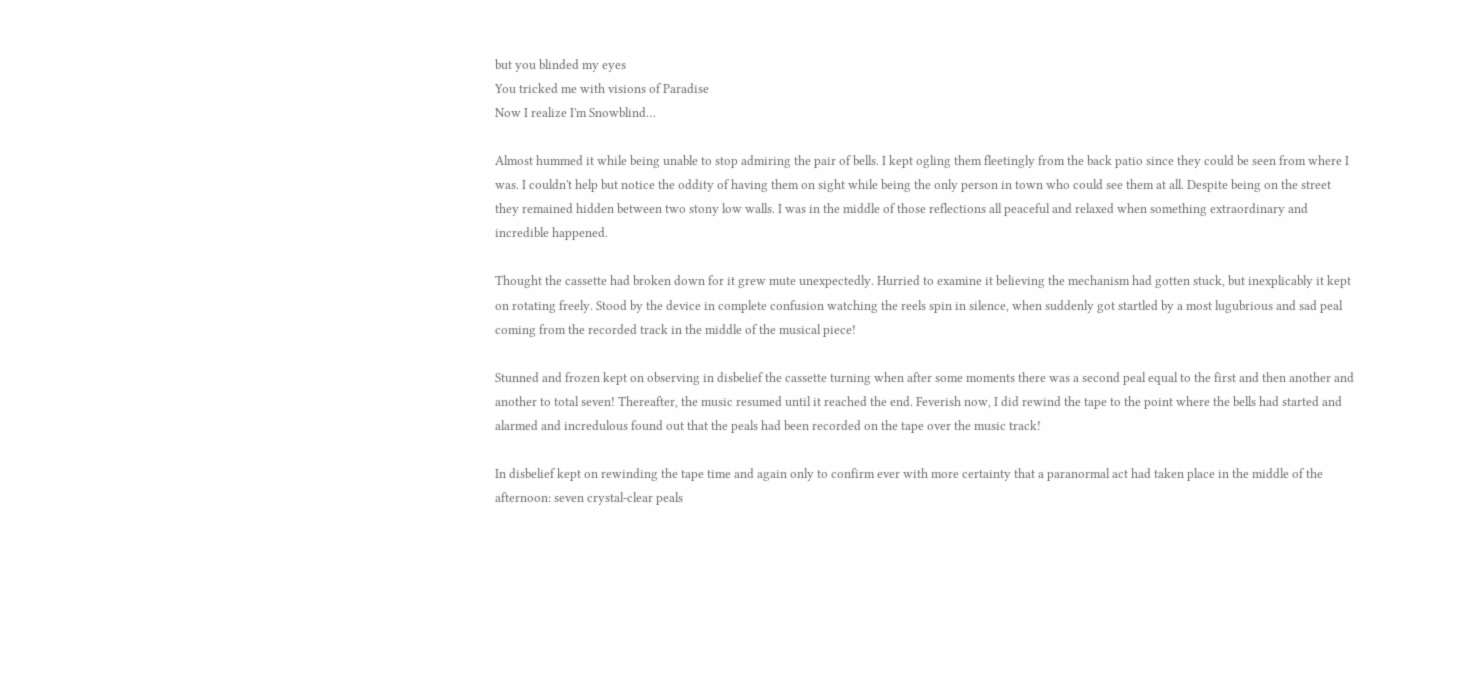but you blinded my eyes
You tricked me with visions of Paradise
Now I realize I'm Snowblind…

Almost hummed it while being unable to stop admiring the pair of bells. I kept ogling them fleetingly from the back patio since they could be seen from where I was. I couldn't help but notice the oddity of having them on sight while being the only person in town who could see them at all. Despite being on the street they remained hidden between two stony low walls. I was in the middle of those reflections all peaceful and relaxed when something extraordinary and incredible happened.

Thought the cassette had broken down for it grew mute unexpectedly. Hurried to examine it believing the mechanism had gotten stuck, but inexplicably it kept on rotating freely. Stood by the device in complete confusion watching the reels spin in silence, when suddenly got startled by a most lugubrious and sad peal coming from the recorded track in the middle of the musical piece!

Stunned and frozen kept on observing in disbelief the cassette turning when after some moments there was a second peal equal to the first and then another and another to total seven! Thereafter, the music resumed until it reached the end. Feverish now, I did rewind the tape to the point where the bells had started and alarmed and incredulous found out that the peals had been recorded on the tape over the music track!

In disbelief kept on rewinding the tape time and again only to confirm ever with more certainty that a paranormal act had taken place in the middle of the afternoon: seven crystal-clear peals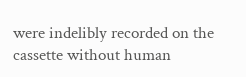were indelibly recorded on the cassette without human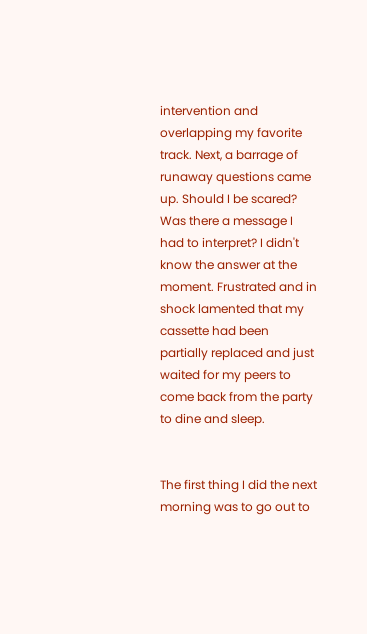intervention and overlapping my favorite track. Next, a barrage of runaway questions came up. Should I be scared? Was there a message I had to interpret? I didn't know the answer at the moment. Frustrated and in shock lamented that my cassette had been partially replaced and just waited for my peers to come back from the party to dine and sleep.


The first thing I did the next morning was to go out to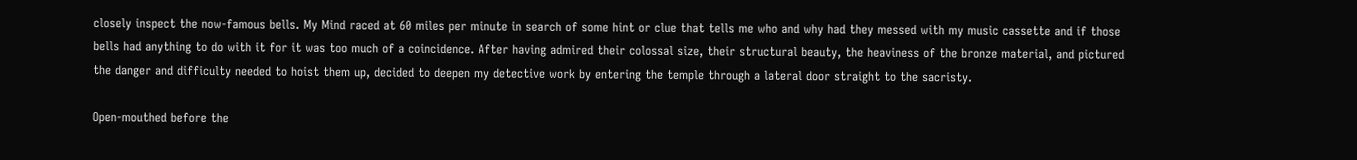closely inspect the now-famous bells. My Mind raced at 60 miles per minute in search of some hint or clue that tells me who and why had they messed with my music cassette and if those bells had anything to do with it for it was too much of a coincidence. After having admired their colossal size, their structural beauty, the heaviness of the bronze material, and pictured the danger and difficulty needed to hoist them up, decided to deepen my detective work by entering the temple through a lateral door straight to the sacristy.

Open-mouthed before the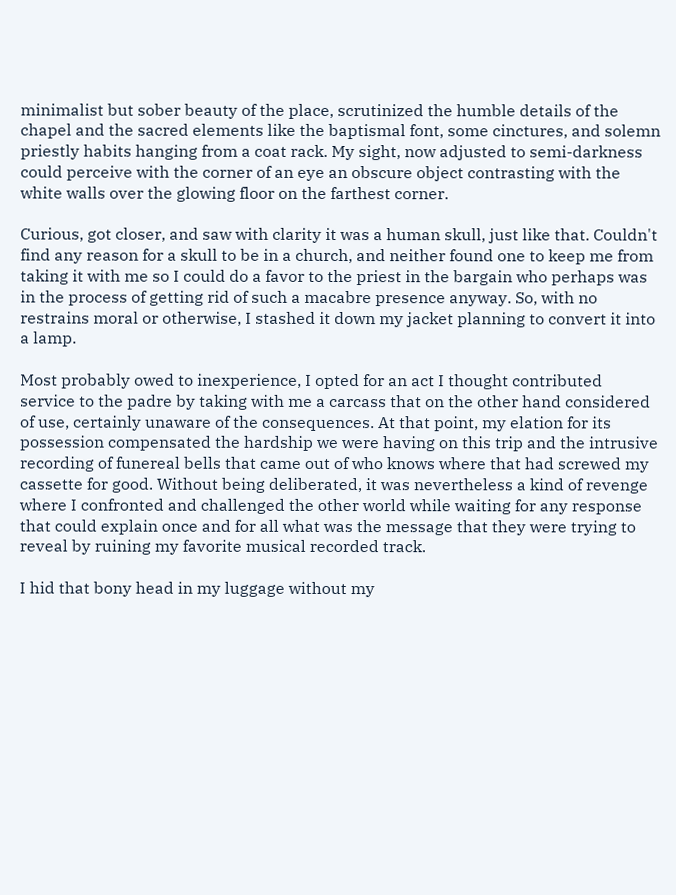minimalist but sober beauty of the place, scrutinized the humble details of the chapel and the sacred elements like the baptismal font, some cinctures, and solemn priestly habits hanging from a coat rack. My sight, now adjusted to semi-darkness could perceive with the corner of an eye an obscure object contrasting with the white walls over the glowing floor on the farthest corner.

Curious, got closer, and saw with clarity it was a human skull, just like that. Couldn't find any reason for a skull to be in a church, and neither found one to keep me from taking it with me so I could do a favor to the priest in the bargain who perhaps was in the process of getting rid of such a macabre presence anyway. So, with no restrains moral or otherwise, I stashed it down my jacket planning to convert it into a lamp.

Most probably owed to inexperience, I opted for an act I thought contributed service to the padre by taking with me a carcass that on the other hand considered of use, certainly unaware of the consequences. At that point, my elation for its possession compensated the hardship we were having on this trip and the intrusive recording of funereal bells that came out of who knows where that had screwed my cassette for good. Without being deliberated, it was nevertheless a kind of revenge where I confronted and challenged the other world while waiting for any response that could explain once and for all what was the message that they were trying to reveal by ruining my favorite musical recorded track.

I hid that bony head in my luggage without my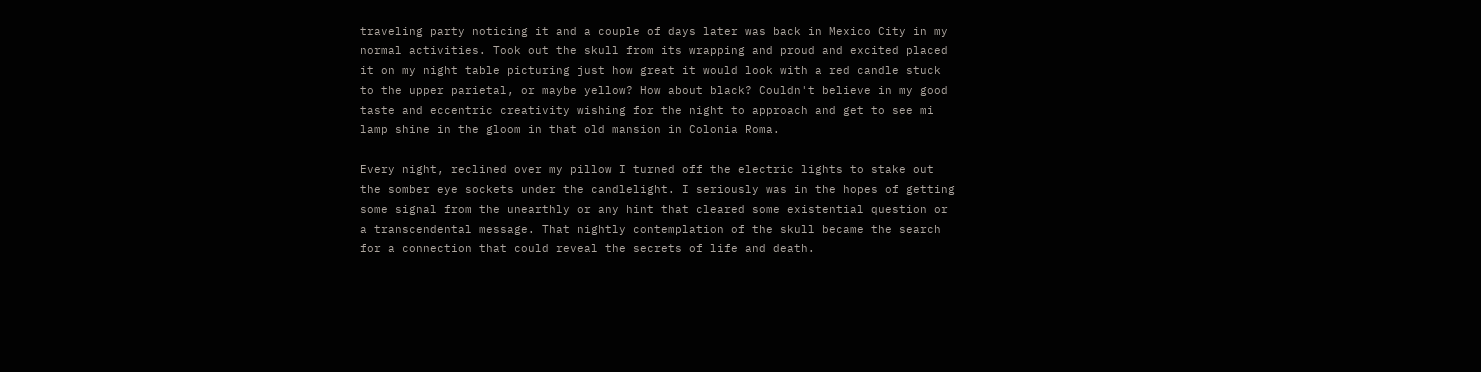traveling party noticing it and a couple of days later was back in Mexico City in my normal activities. Took out the skull from its wrapping and proud and excited placed it on my night table picturing just how great it would look with a red candle stuck to the upper parietal, or maybe yellow? How about black? Couldn't believe in my good taste and eccentric creativity wishing for the night to approach and get to see mi lamp shine in the gloom in that old mansion in Colonia Roma.

Every night, reclined over my pillow I turned off the electric lights to stake out the somber eye sockets under the candlelight. I seriously was in the hopes of getting some signal from the unearthly or any hint that cleared some existential question or a transcendental message. That nightly contemplation of the skull became the search for a connection that could reveal the secrets of life and death.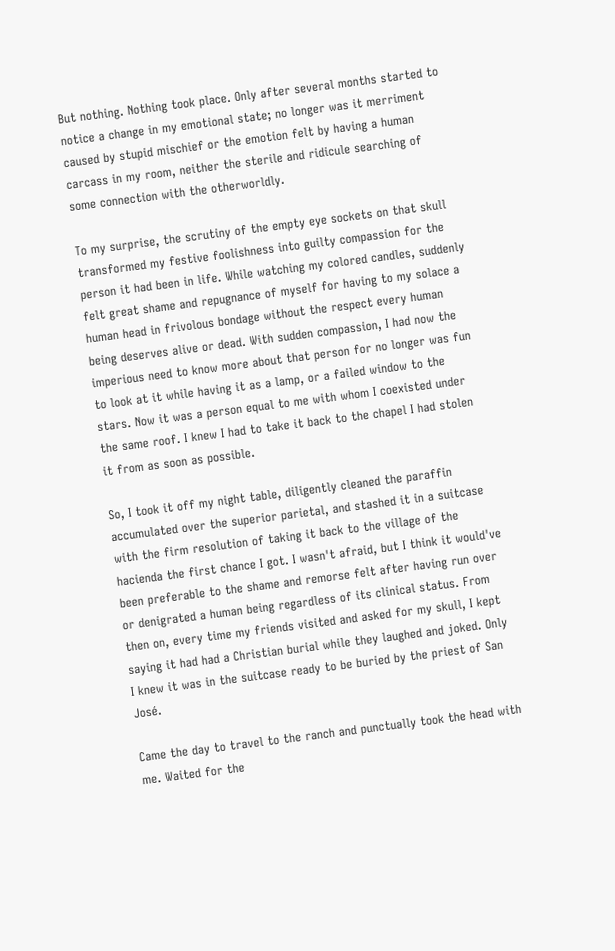But nothing. Nothing took place. Only after several months started to notice a change in my emotional state; no longer was it merriment caused by stupid mischief or the emotion felt by having a human carcass in my room, neither the sterile and ridicule searching of some connection with the otherworldly.

To my surprise, the scrutiny of the empty eye sockets on that skull transformed my festive foolishness into guilty compassion for the person it had been in life. While watching my colored candles, suddenly felt great shame and repugnance of myself for having to my solace a human head in frivolous bondage without the respect every human being deserves alive or dead. With sudden compassion, I had now the imperious need to know more about that person for no longer was fun to look at it while having it as a lamp, or a failed window to the stars. Now it was a person equal to me with whom I coexisted under the same roof. I knew I had to take it back to the chapel I had stolen it from as soon as possible.

So, I took it off my night table, diligently cleaned the paraffin accumulated over the superior parietal, and stashed it in a suitcase with the firm resolution of taking it back to the village of the hacienda the first chance I got. I wasn't afraid, but I think it would've been preferable to the shame and remorse felt after having run over or denigrated a human being regardless of its clinical status. From then on, every time my friends visited and asked for my skull, I kept saying it had had a Christian burial while they laughed and joked. Only I knew it was in the suitcase ready to be buried by the priest of San José.

Came the day to travel to the ranch and punctually took the head with me. Waited for the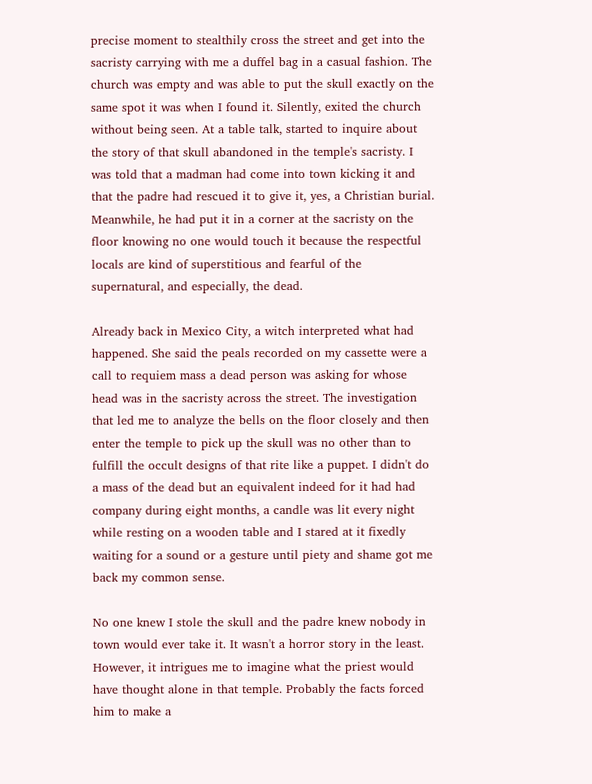precise moment to stealthily cross the street and get into the sacristy carrying with me a duffel bag in a casual fashion. The church was empty and was able to put the skull exactly on the same spot it was when I found it. Silently, exited the church without being seen. At a table talk, started to inquire about the story of that skull abandoned in the temple's sacristy. I was told that a madman had come into town kicking it and that the padre had rescued it to give it, yes, a Christian burial. Meanwhile, he had put it in a corner at the sacristy on the floor knowing no one would touch it because the respectful locals are kind of superstitious and fearful of the supernatural, and especially, the dead.

Already back in Mexico City, a witch interpreted what had happened. She said the peals recorded on my cassette were a call to requiem mass a dead person was asking for whose head was in the sacristy across the street. The investigation that led me to analyze the bells on the floor closely and then enter the temple to pick up the skull was no other than to fulfill the occult designs of that rite like a puppet. I didn't do a mass of the dead but an equivalent indeed for it had had company during eight months, a candle was lit every night while resting on a wooden table and I stared at it fixedly waiting for a sound or a gesture until piety and shame got me back my common sense.

No one knew I stole the skull and the padre knew nobody in town would ever take it. It wasn't a horror story in the least. However, it intrigues me to imagine what the priest would have thought alone in that temple. Probably the facts forced him to make a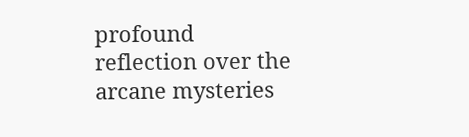profound reflection over the arcane mysteries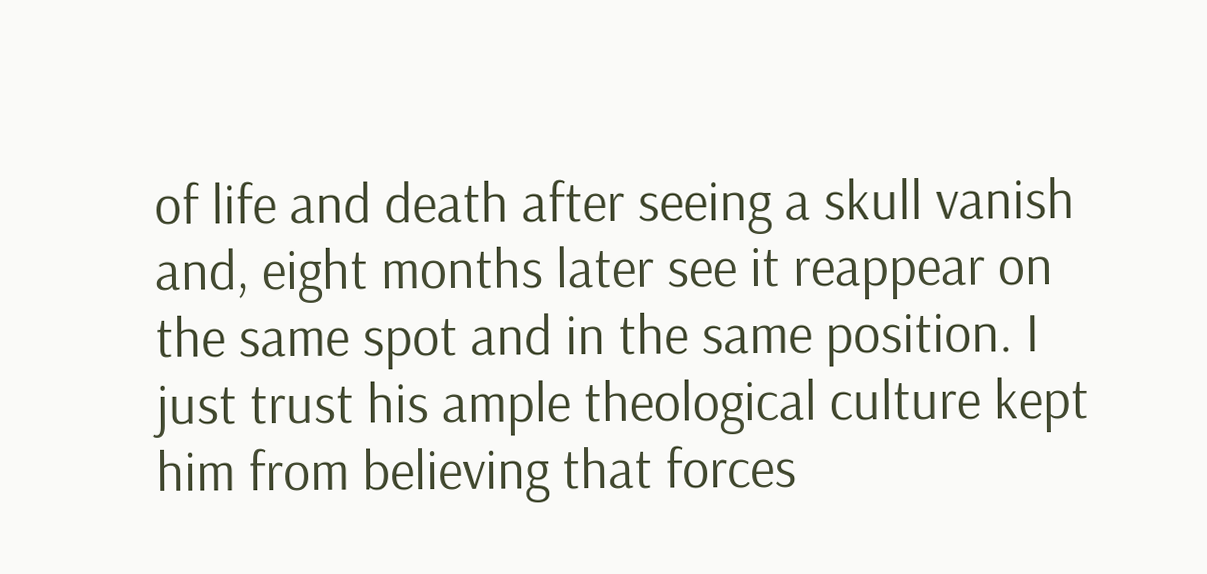of life and death after seeing a skull vanish and, eight months later see it reappear on the same spot and in the same position. I just trust his ample theological culture kept him from believing that forces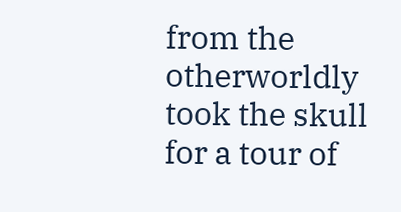from the otherworldly took the skull for a tour of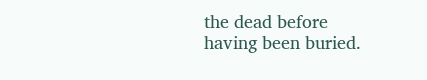the dead before having been buried.